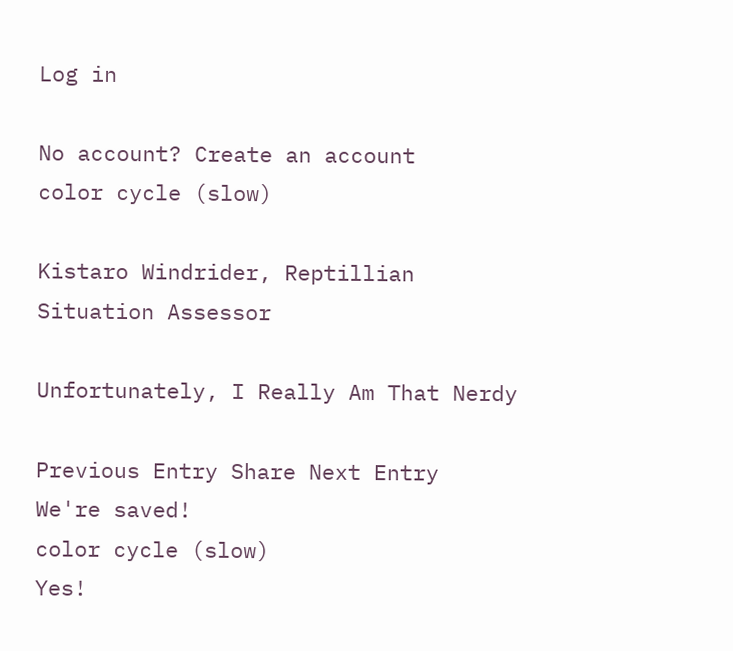Log in

No account? Create an account
color cycle (slow)

Kistaro Windrider, Reptillian Situation Assessor

Unfortunately, I Really Am That Nerdy

Previous Entry Share Next Entry
We're saved!
color cycle (slow)
Yes!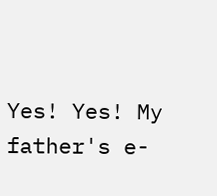Yes! Yes! My father's e-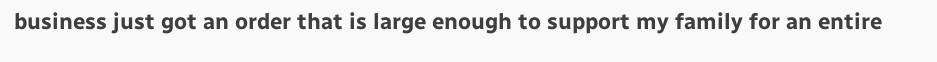business just got an order that is large enough to support my family for an entire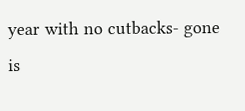year with no cutbacks- gone is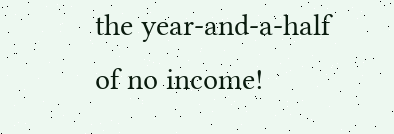the year-and-a-half of no income!